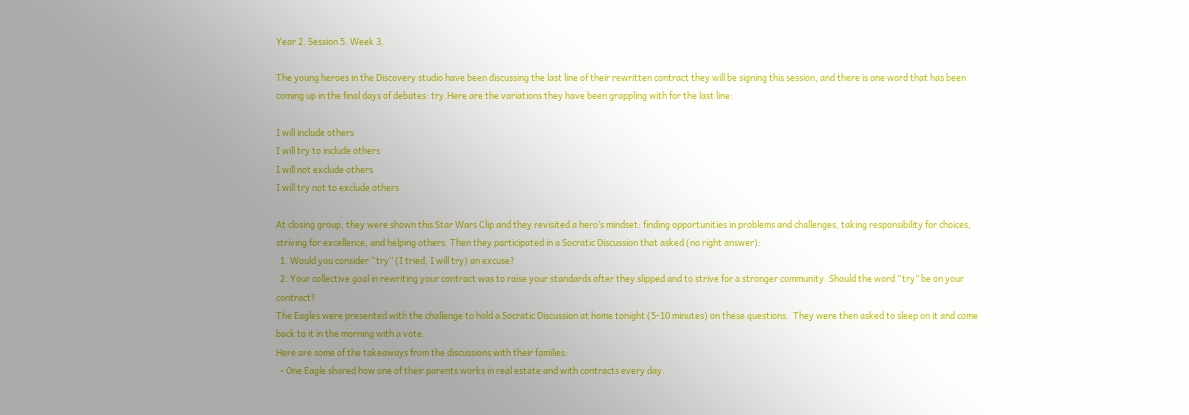Year 2. Session 5. Week 3.

The young heroes in the Discovery studio have been discussing the last line of their rewritten contract they will be signing this session, and there is one word that has been coming up in the final days of debates: try.Here are the variations they have been grappling with for the last line:

I will include others
I will try to include others
I will not exclude others
I will try not to exclude others

At closing group, they were shown this Star Wars Clip and they revisited a hero’s mindset: finding opportunities in problems and challenges, taking responsibility for choices, striving for excellence, and helping others. Then they participated in a Socratic Discussion that asked (no right answer):
  1. Would you consider “try” (I tried, I will try) an excuse?
  2. Your collective goal in rewriting your contract was to raise your standards after they slipped and to strive for a stronger community. Should the word “try” be on your contract?
The Eagles were presented with the challenge to hold a Socratic Discussion at home tonight (5-10 minutes) on these questions.  They were then asked to sleep on it and come back to it in the morning with a vote.
Here are some of the takeaways from the discussions with their families:
  • One Eagle shared how one of their parents works in real estate and with contracts every day.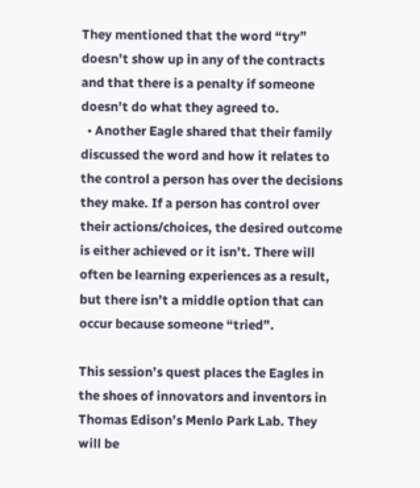They mentioned that the word “try” doesn’t show up in any of the contracts and that there is a penalty if someone doesn’t do what they agreed to.
  • Another Eagle shared that their family discussed the word and how it relates to the control a person has over the decisions they make. If a person has control over their actions/choices, the desired outcome is either achieved or it isn’t. There will often be learning experiences as a result, but there isn’t a middle option that can occur because someone “tried”.

This session’s quest places the Eagles in the shoes of innovators and inventors in Thomas Edison’s Menlo Park Lab. They will be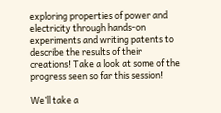exploring properties of power and electricity through hands-on experiments and writing patents to describe the results of their creations! Take a look at some of the progress seen so far this session!

We’ll take a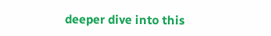deeper dive into this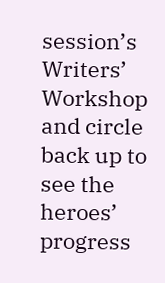session’s Writers’ Workshop and circle back up to see the heroes’ progress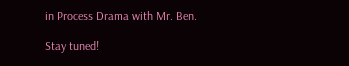in Process Drama with Mr. Ben.

Stay tuned!